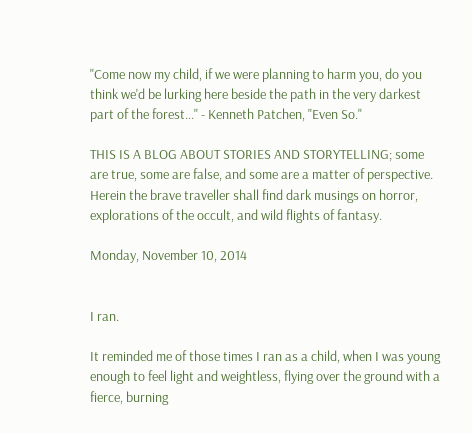"Come now my child, if we were planning to harm you, do you think we'd be lurking here beside the path in the very darkest part of the forest..." - Kenneth Patchen, "Even So."

THIS IS A BLOG ABOUT STORIES AND STORYTELLING; some are true, some are false, and some are a matter of perspective. Herein the brave traveller shall find dark musings on horror, explorations of the occult, and wild flights of fantasy.

Monday, November 10, 2014


I ran.

It reminded me of those times I ran as a child, when I was young enough to feel light and weightless, flying over the ground with a fierce, burning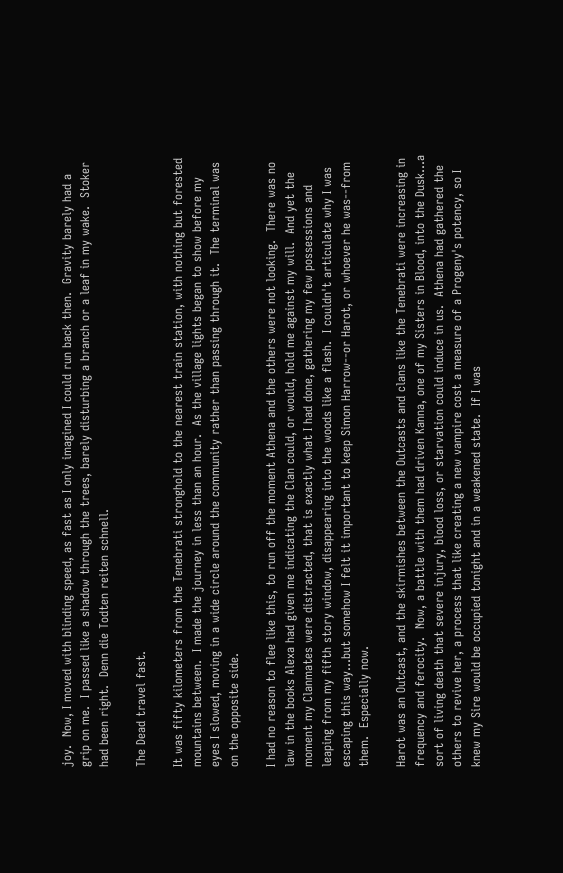joy.  Now, I moved with blinding speed, as fast as I only imagined I could run back then.  Gravity barely had a grip on me.  I passed like a shadow through the trees, barely disturbing a branch or a leaf in my wake.  Stoker had been right.  Denn die Todten reiten schnell.

The Dead travel fast.

It was fifty kilometers from the Tenebrati stronghold to the nearest train station, with nothing but forested mountains between.  I made the journey in less than an hour.  As the village lights began to show before my eyes I slowed, moving in a wide circle around the community rather than passing through it.  The terminal was on the opposite side.

I had no reason to flee like this, to run off the moment Athena and the others were not looking.  There was no law in the books Alexa had given me indicating the Clan could, or would, hold me against my will.  And yet the moment my Clanmates were distracted, that is exactly what I had done, gathering my few possessions and leaping from my fifth story window, disappearing into the woods like a flash.  I couldn't articulate why I was escaping this way...but somehow I felt it important to keep Simon Harrow--or Harot, or whoever he was--from them.  Especially now.

Harot was an Outcast, and the skirmishes between the Outcasts and clans like the Tenebrati were increasing in frequency and ferocity.  Now, a battle with them had driven Kanna, one of my Sisters in Blood, into the Dusk...a sort of living death that severe injury, blood loss, or starvation could induce in us.  Athena had gathered the others to revive her, a process that like creating a new vampire cost a measure of a Progeny's potency, so I knew my Sire would be occupied tonight and in a weakened state.  If I was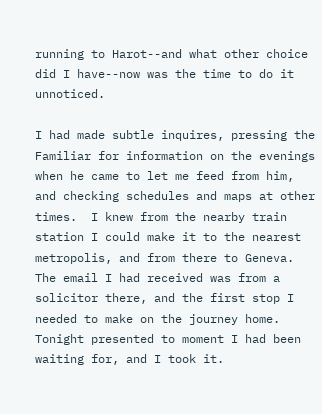running to Harot--and what other choice did I have--now was the time to do it unnoticed.

I had made subtle inquires, pressing the Familiar for information on the evenings when he came to let me feed from him, and checking schedules and maps at other times.  I knew from the nearby train station I could make it to the nearest metropolis, and from there to Geneva.  The email I had received was from a solicitor there, and the first stop I needed to make on the journey home.  Tonight presented to moment I had been waiting for, and I took it.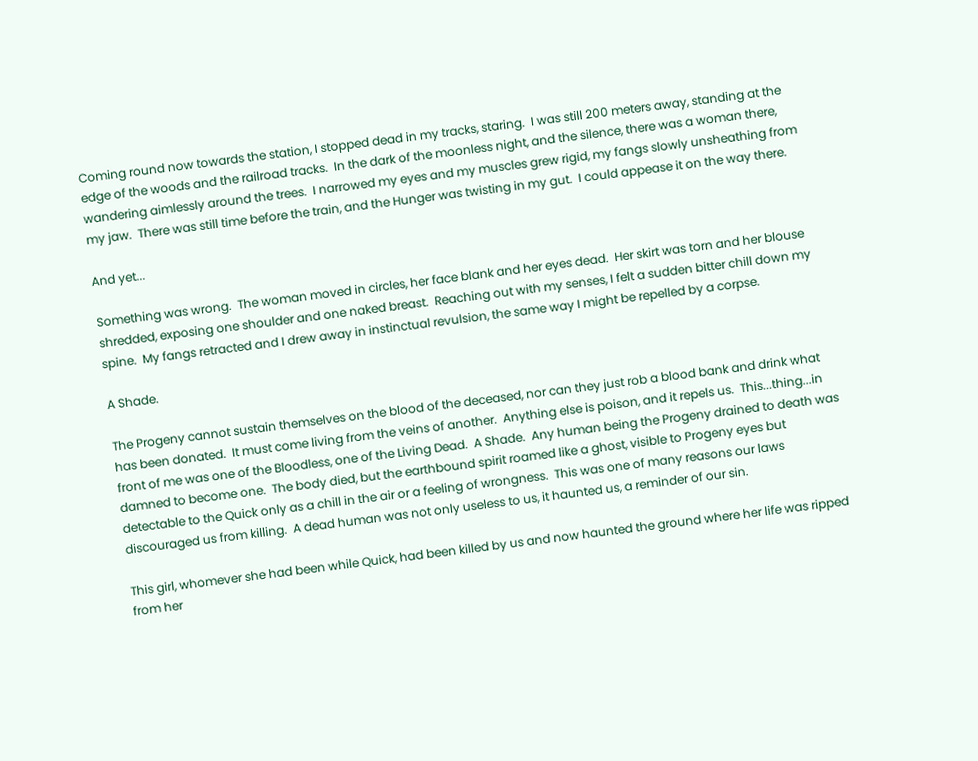Coming round now towards the station, I stopped dead in my tracks, staring.  I was still 200 meters away, standing at the edge of the woods and the railroad tracks.  In the dark of the moonless night, and the silence, there was a woman there, wandering aimlessly around the trees.  I narrowed my eyes and my muscles grew rigid, my fangs slowly unsheathing from my jaw.  There was still time before the train, and the Hunger was twisting in my gut.  I could appease it on the way there.

And yet...

Something was wrong.  The woman moved in circles, her face blank and her eyes dead.  Her skirt was torn and her blouse shredded, exposing one shoulder and one naked breast.  Reaching out with my senses, I felt a sudden bitter chill down my spine.  My fangs retracted and I drew away in instinctual revulsion, the same way I might be repelled by a corpse.

A Shade.

The Progeny cannot sustain themselves on the blood of the deceased, nor can they just rob a blood bank and drink what has been donated.  It must come living from the veins of another.  Anything else is poison, and it repels us.  This...thing...in front of me was one of the Bloodless, one of the Living Dead.  A Shade.  Any human being the Progeny drained to death was damned to become one.  The body died, but the earthbound spirit roamed like a ghost, visible to Progeny eyes but detectable to the Quick only as a chill in the air or a feeling of wrongness.  This was one of many reasons our laws discouraged us from killing.  A dead human was not only useless to us, it haunted us, a reminder of our sin.

This girl, whomever she had been while Quick, had been killed by us and now haunted the ground where her life was ripped from her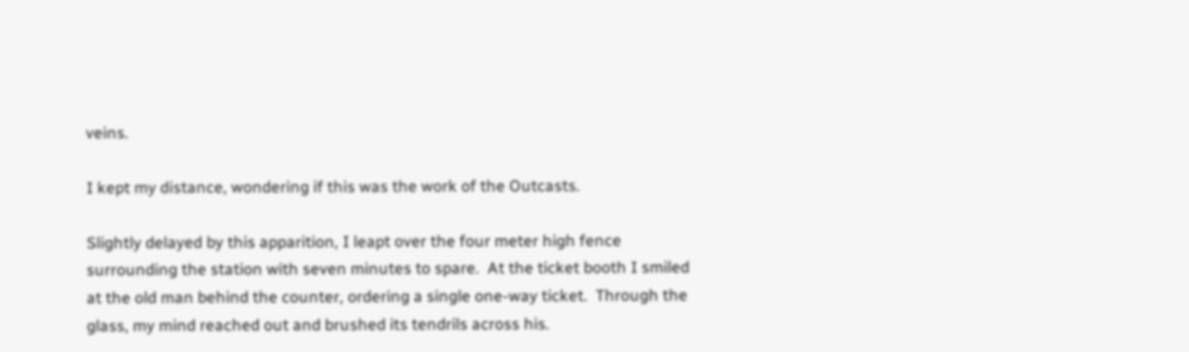veins.

I kept my distance, wondering if this was the work of the Outcasts.

Slightly delayed by this apparition, I leapt over the four meter high fence surrounding the station with seven minutes to spare.  At the ticket booth I smiled at the old man behind the counter, ordering a single one-way ticket.  Through the glass, my mind reached out and brushed its tendrils across his.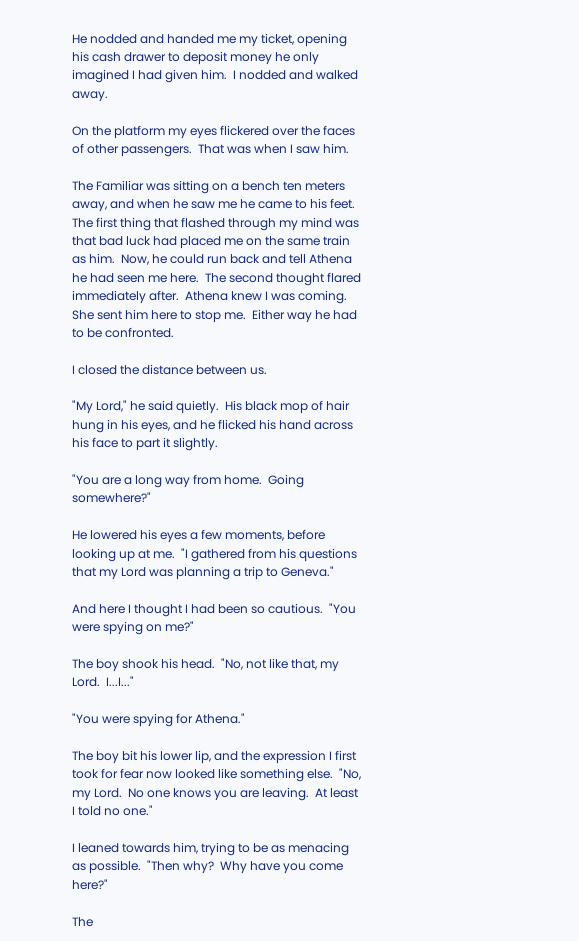He nodded and handed me my ticket, opening his cash drawer to deposit money he only imagined I had given him.  I nodded and walked away.

On the platform my eyes flickered over the faces of other passengers.  That was when I saw him.

The Familiar was sitting on a bench ten meters away, and when he saw me he came to his feet.  The first thing that flashed through my mind was that bad luck had placed me on the same train as him.  Now, he could run back and tell Athena he had seen me here.  The second thought flared immediately after.  Athena knew I was coming.  She sent him here to stop me.  Either way he had to be confronted.

I closed the distance between us.

"My Lord," he said quietly.  His black mop of hair hung in his eyes, and he flicked his hand across his face to part it slightly.

"You are a long way from home.  Going somewhere?"

He lowered his eyes a few moments, before looking up at me.  "I gathered from his questions that my Lord was planning a trip to Geneva."

And here I thought I had been so cautious.  "You were spying on me?"

The boy shook his head.  "No, not like that, my Lord.  I...I..."

"You were spying for Athena."

The boy bit his lower lip, and the expression I first took for fear now looked like something else.  "No, my Lord.  No one knows you are leaving.  At least I told no one."

I leaned towards him, trying to be as menacing as possible.  "Then why?  Why have you come here?"

The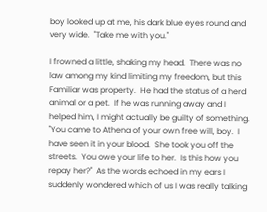boy looked up at me, his dark blue eyes round and very wide.  "Take me with you."

I frowned a little, shaking my head.  There was no law among my kind limiting my freedom, but this Familiar was property.  He had the status of a herd animal or a pet.  If he was running away and I helped him, I might actually be guilty of something.  "You came to Athena of your own free will, boy.  I have seen it in your blood.  She took you off the streets.  You owe your life to her.  Is this how you repay her?"  As the words echoed in my ears I suddenly wondered which of us I was really talking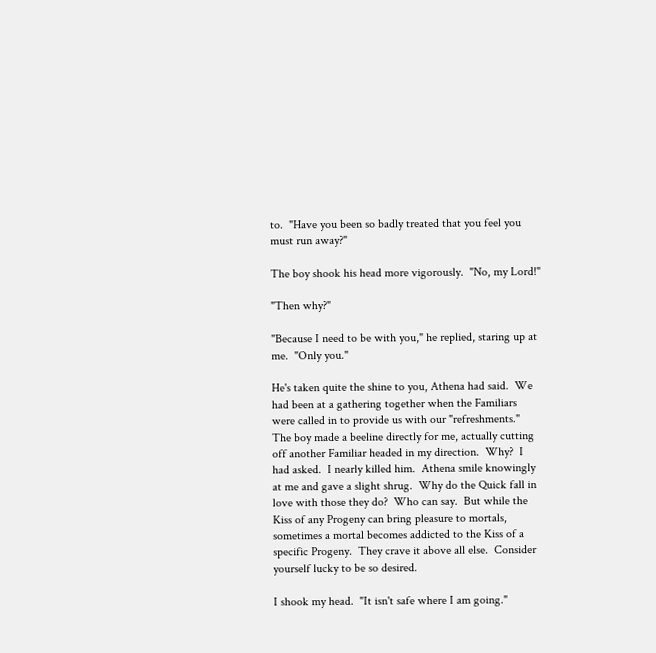to.  "Have you been so badly treated that you feel you must run away?"

The boy shook his head more vigorously.  "No, my Lord!"

"Then why?"

"Because I need to be with you," he replied, staring up at me.  "Only you."

He's taken quite the shine to you, Athena had said.  We had been at a gathering together when the Familiars were called in to provide us with our "refreshments."  The boy made a beeline directly for me, actually cutting off another Familiar headed in my direction.  Why?  I had asked.  I nearly killed him.  Athena smile knowingly at me and gave a slight shrug.  Why do the Quick fall in love with those they do?  Who can say.  But while the Kiss of any Progeny can bring pleasure to mortals, sometimes a mortal becomes addicted to the Kiss of a specific Progeny.  They crave it above all else.  Consider yourself lucky to be so desired.

I shook my head.  "It isn't safe where I am going."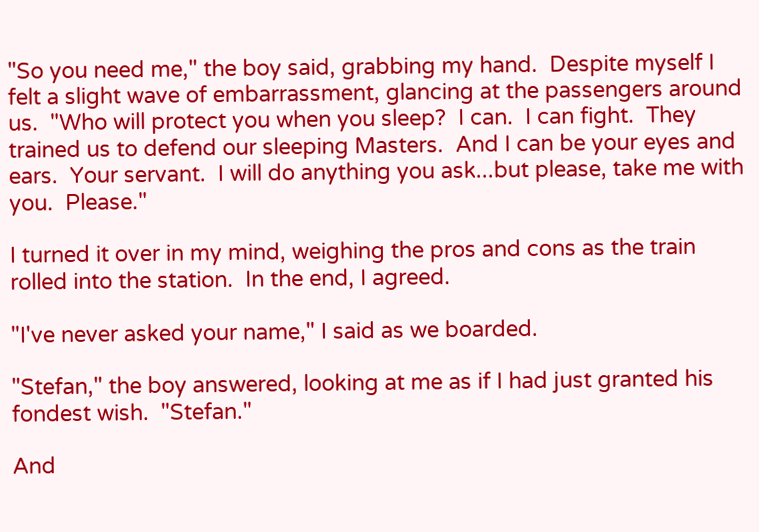"So you need me," the boy said, grabbing my hand.  Despite myself I felt a slight wave of embarrassment, glancing at the passengers around us.  "Who will protect you when you sleep?  I can.  I can fight.  They trained us to defend our sleeping Masters.  And I can be your eyes and ears.  Your servant.  I will do anything you ask...but please, take me with you.  Please."

I turned it over in my mind, weighing the pros and cons as the train rolled into the station.  In the end, I agreed.

"I've never asked your name," I said as we boarded.

"Stefan," the boy answered, looking at me as if I had just granted his fondest wish.  "Stefan."

And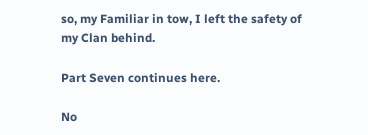so, my Familiar in tow, I left the safety of my Clan behind.

Part Seven continues here.

No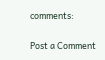comments:

Post a Comment